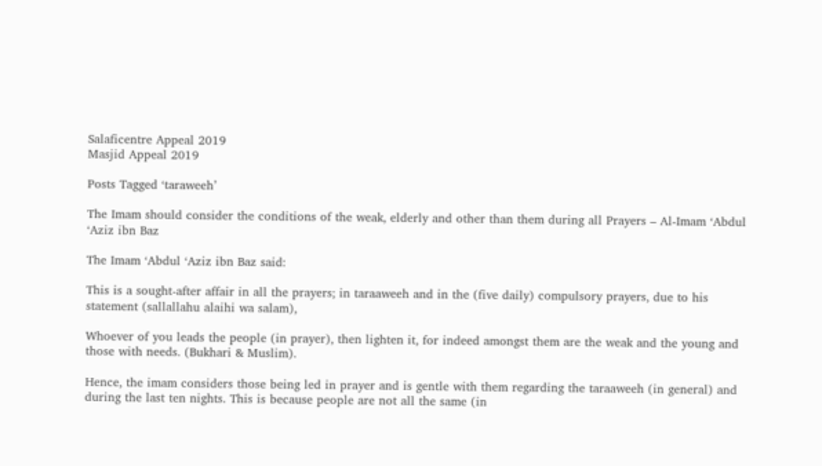Salaficentre Appeal 2019
Masjid Appeal 2019

Posts Tagged ‘taraweeh’

The Imam should consider the conditions of the weak, elderly and other than them during all Prayers – Al-Imam ‘Abdul ‘Aziz ibn Baz

The Imam ‘Abdul ‘Aziz ibn Baz said:

This is a sought-after affair in all the prayers; in taraaweeh and in the (five daily) compulsory prayers, due to his statement (sallallahu alaihi wa salam),

Whoever of you leads the people (in prayer), then lighten it, for indeed amongst them are the weak and the young and those with needs. (Bukhari & Muslim).

Hence, the imam considers those being led in prayer and is gentle with them regarding the taraaweeh (in general) and during the last ten nights. This is because people are not all the same (in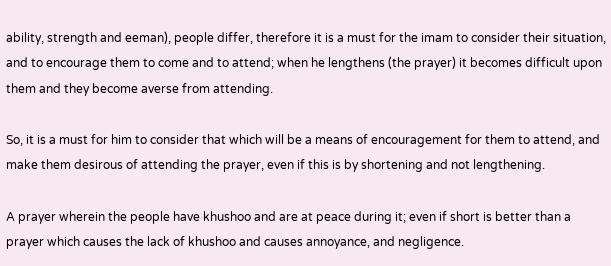ability, strength and eeman), people differ, therefore it is a must for the imam to consider their situation, and to encourage them to come and to attend; when he lengthens (the prayer) it becomes difficult upon them and they become averse from attending.

So, it is a must for him to consider that which will be a means of encouragement for them to attend, and make them desirous of attending the prayer, even if this is by shortening and not lengthening.

A prayer wherein the people have khushoo and are at peace during it; even if short is better than a prayer which causes the lack of khushoo and causes annoyance, and negligence.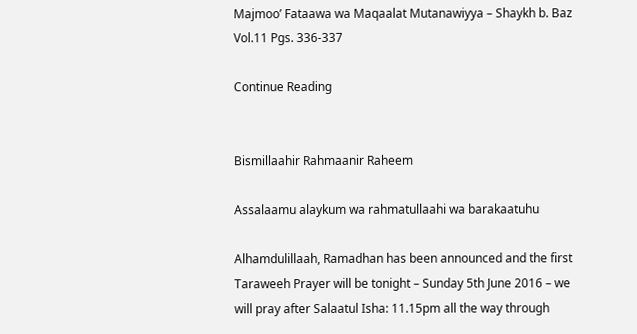Majmoo’ Fataawa wa Maqaalat Mutanawiyya – Shaykh b. Baz Vol.11 Pgs. 336-337

Continue Reading


Bismillaahir Rahmaanir Raheem

Assalaamu alaykum wa rahmatullaahi wa barakaatuhu

Alhamdulillaah, Ramadhan has been announced and the first Taraweeh Prayer will be tonight – Sunday 5th June 2016 – we will pray after Salaatul Isha: 11.15pm all the way through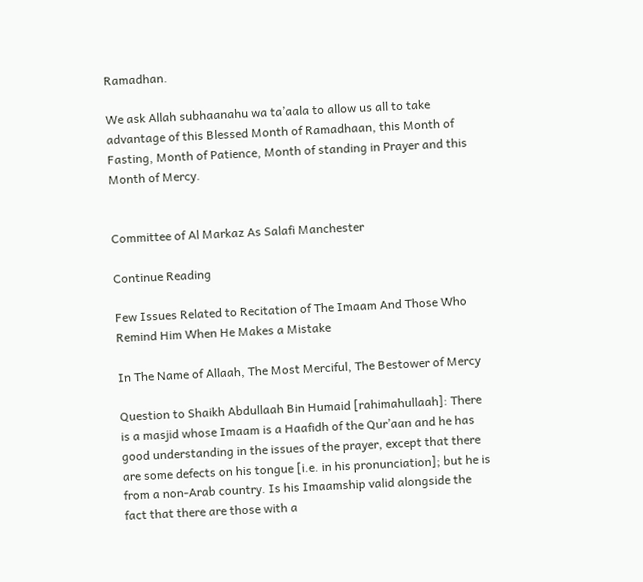Ramadhan.

We ask Allah subhaanahu wa ta’aala to allow us all to take advantage of this Blessed Month of Ramadhaan, this Month of Fasting, Month of Patience, Month of standing in Prayer and this Month of Mercy.


Committee of Al Markaz As Salafi Manchester

Continue Reading

Few Issues Related to Recitation of The Imaam And Those Who Remind Him When He Makes a Mistake

In The Name of Allaah, The Most Merciful, The Bestower of Mercy

Question to Shaikh Abdullaah Bin Humaid [rahimahullaah]: There is a masjid whose Imaam is a Haafidh of the Qur’aan and he has good understanding in the issues of the prayer, except that there are some defects on his tongue [i.e. in his pronunciation]; but he is from a non-Arab country. Is his Imaamship valid alongside the fact that there are those with a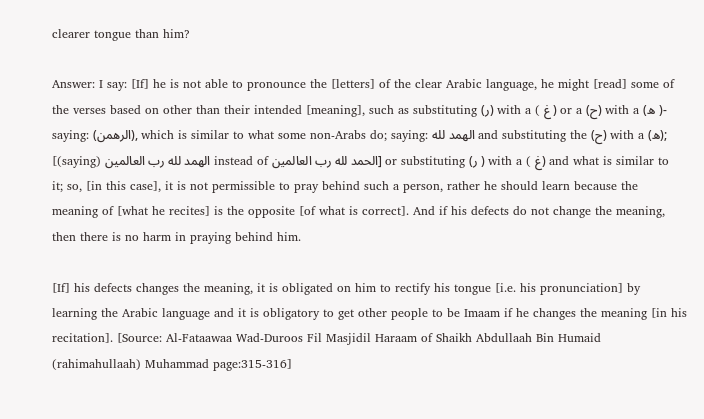clearer tongue than him?

Answer: I say: [If] he is not able to pronounce the [letters] of the clear Arabic language, he might [read] some of the verses based on other than their intended [meaning], such as substituting (ر) with a ( غ ) or a (ح) with a (ه )- saying: (الرهمن), which is similar to what some non-Arabs do; saying: الهمد لله and substituting the (ح) with a (ه); [(saying) الهمد لله رب العالمين instead of الحمد لله رب العالمين] or substituting (ر ) with a ( غ) and what is similar to it; so, [in this case], it is not permissible to pray behind such a person, rather he should learn because the meaning of [what he recites] is the opposite [of what is correct]. And if his defects do not change the meaning, then there is no harm in praying behind him.

[If] his defects changes the meaning, it is obligated on him to rectify his tongue [i.e. his pronunciation] by learning the Arabic language and it is obligatory to get other people to be Imaam if he changes the meaning [in his recitation]. [Source: Al-Fataawaa Wad-Duroos Fil Masjidil Haraam of Shaikh Abdullaah Bin Humaid (rahimahullaah) Muhammad page:315-316]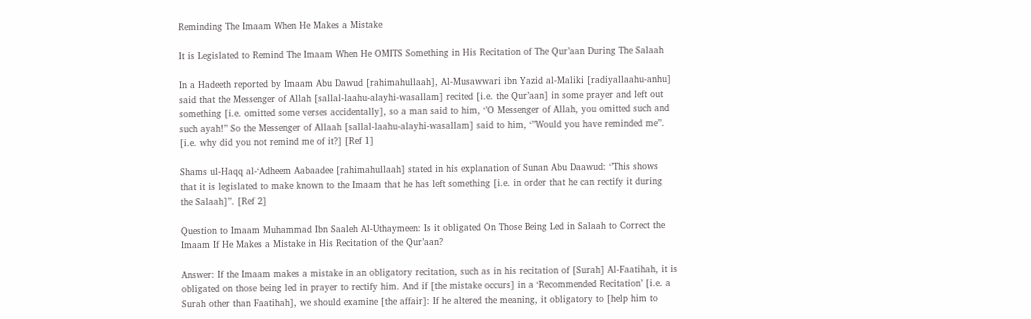Reminding The Imaam When He Makes a Mistake

It is Legislated to Remind The Imaam When He OMITS Something in His Recitation of The Qur’aan During The Salaah

In a Hadeeth reported by Imaam Abu Dawud [rahimahullaah], Al-Musawwari ibn Yazid al-Maliki [radiyallaahu-anhu] said that the Messenger of Allah [sallal-laahu-alayhi-wasallam] recited [i.e. the Qur’aan] in some prayer and left out something [i.e. omitted some verses accidentally], so a man said to him, ‘’O Messenger of Allah, you omitted such and such ayah!’’ So the Messenger of Allaah [sallal-laahu-alayhi-wasallam] said to him, ‘’’Would you have reminded me’’. [i.e. why did you not remind me of it?] [Ref 1]

Shams ul-Haqq al-‘Adheem Aabaadee [rahimahullaah] stated in his explanation of Sunan Abu Daawud: ‘’This shows that it is legislated to make known to the Imaam that he has left something [i.e. in order that he can rectify it during the Salaah]’’. [Ref 2]

Question to Imaam Muhammad Ibn Saaleh Al-Uthaymeen: Is it obligated On Those Being Led in Salaah to Correct the Imaam If He Makes a Mistake in His Recitation of the Qur’aan?

Answer: If the Imaam makes a mistake in an obligatory recitation, such as in his recitation of [Surah] Al-Faatihah, it is obligated on those being led in prayer to rectify him. And if [the mistake occurs] in a ‘Recommended Recitation’ [i.e. a Surah other than Faatihah], we should examine [the affair]: If he altered the meaning, it obligatory to [help him to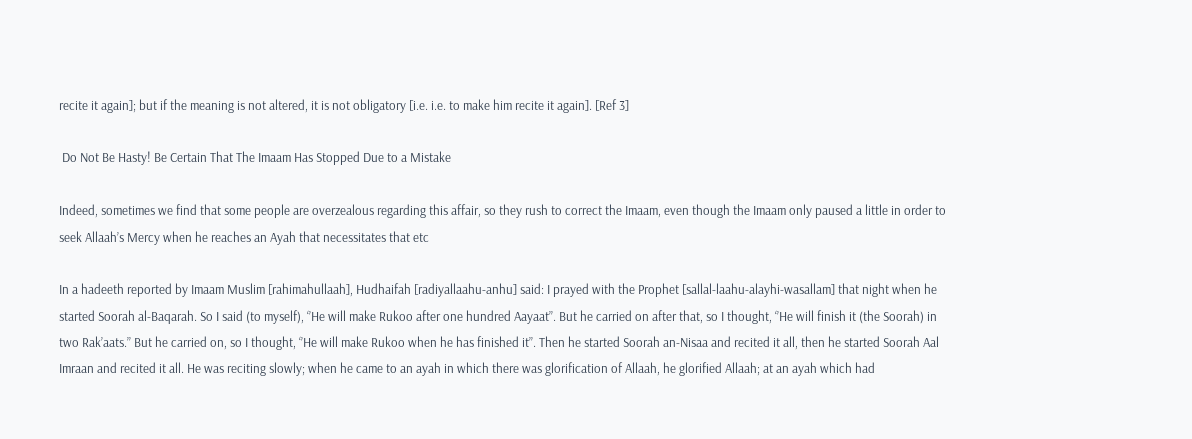recite it again]; but if the meaning is not altered, it is not obligatory [i.e. i.e. to make him recite it again]. [Ref 3]

 Do Not Be Hasty! Be Certain That The Imaam Has Stopped Due to a Mistake

Indeed, sometimes we find that some people are overzealous regarding this affair, so they rush to correct the Imaam, even though the Imaam only paused a little in order to seek Allaah’s Mercy when he reaches an Ayah that necessitates that etc

In a hadeeth reported by Imaam Muslim [rahimahullaah], Hudhaifah [radiyallaahu-anhu] said: I prayed with the Prophet [sallal-laahu-alayhi-wasallam] that night when he started Soorah al-Baqarah. So I said (to myself), ‘’He will make Rukoo after one hundred Aayaat’’. But he carried on after that, so I thought, ‘’He will finish it (the Soorah) in two Rak’aats.’’ But he carried on, so I thought, ‘’He will make Rukoo when he has finished it’’. Then he started Soorah an-Nisaa and recited it all, then he started Soorah Aal Imraan and recited it all. He was reciting slowly; when he came to an ayah in which there was glorification of Allaah, he glorified Allaah; at an ayah which had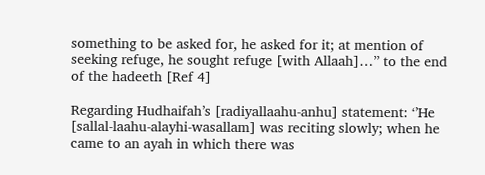something to be asked for, he asked for it; at mention of seeking refuge, he sought refuge [with Allaah]…’’ to the end of the hadeeth [Ref 4]

Regarding Hudhaifah’s [radiyallaahu-anhu] statement: ‘’He [sallal-laahu-alayhi-wasallam] was reciting slowly; when he came to an ayah in which there was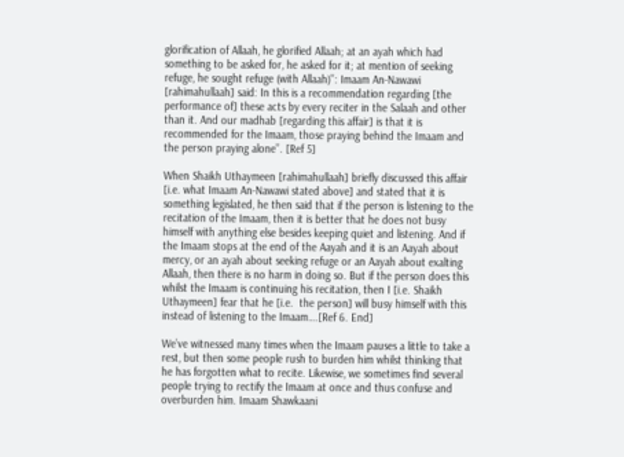glorification of Allaah, he glorified Allaah; at an ayah which had something to be asked for, he asked for it; at mention of seeking refuge, he sought refuge (with Allaah)’’: Imaam An-Nawawi [rahimahullaah] said: In this is a recommendation regarding [the performance of] these acts by every reciter in the Salaah and other than it. And our madhab [regarding this affair] is that it is recommended for the Imaam, those praying behind the Imaam and the person praying alone’’. [Ref 5]

When Shaikh Uthaymeen [rahimahullaah] briefly discussed this affair [i.e. what Imaam An-Nawawi stated above] and stated that it is something legislated, he then said that if the person is listening to the recitation of the Imaam, then it is better that he does not busy himself with anything else besides keeping quiet and listening. And if the Imaam stops at the end of the Aayah and it is an Aayah about mercy, or an ayah about seeking refuge or an Aayah about exalting Allaah, then there is no harm in doing so. But if the person does this whilst the Imaam is continuing his recitation, then I [i.e. Shaikh Uthaymeen] fear that he [i.e.  the person] will busy himself with this instead of listening to the Imaam….[Ref 6. End]

We’ve witnessed many times when the Imaam pauses a little to take a rest, but then some people rush to burden him whilst thinking that he has forgotten what to recite. Likewise, we sometimes find several people trying to rectify the Imaam at once and thus confuse and overburden him. Imaam Shawkaani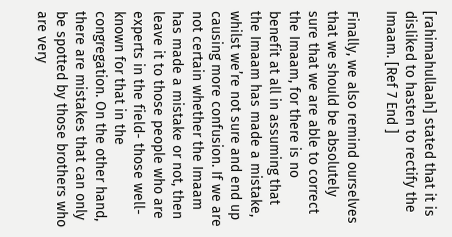[rahimahullaah] stated that it is disliked to hasten to rectify the Imaam. [Ref 7 End ]

Finally, we also remind ourselves that we should be absolutely sure that we are able to correct the Imaam, for there is no benefit at all in assuming that the Imaam has made a mistake, whilst we’re not sure and end up causing more confusion. If we are not certain whether the Imaam has made a mistake or not, then leave it to those people who are experts in the field- those well-known for that in the congregation. On the other hand, there are mistakes that can only be spotted by those brothers who are very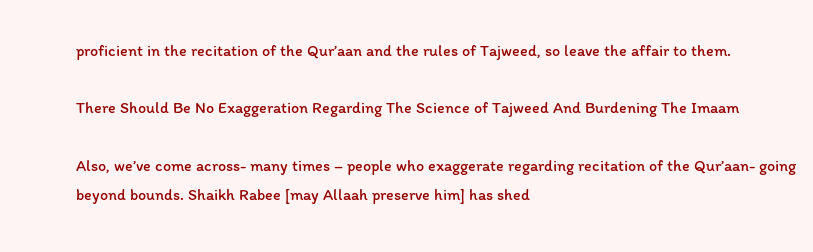proficient in the recitation of the Qur’aan and the rules of Tajweed, so leave the affair to them.

There Should Be No Exaggeration Regarding The Science of Tajweed And Burdening The Imaam

Also, we’ve come across- many times – people who exaggerate regarding recitation of the Qur’aan- going beyond bounds. Shaikh Rabee [may Allaah preserve him] has shed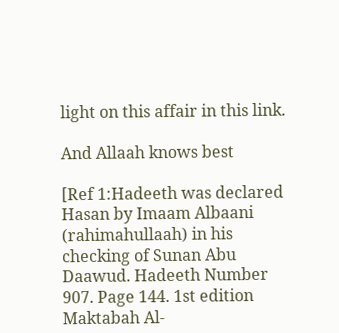light on this affair in this link.

And Allaah knows best

[Ref 1:Hadeeth was declared Hasan by Imaam Albaani (rahimahullaah) in his checking of Sunan Abu Daawud. Hadeeth Number 907. Page 144. 1st edition Maktabah Al-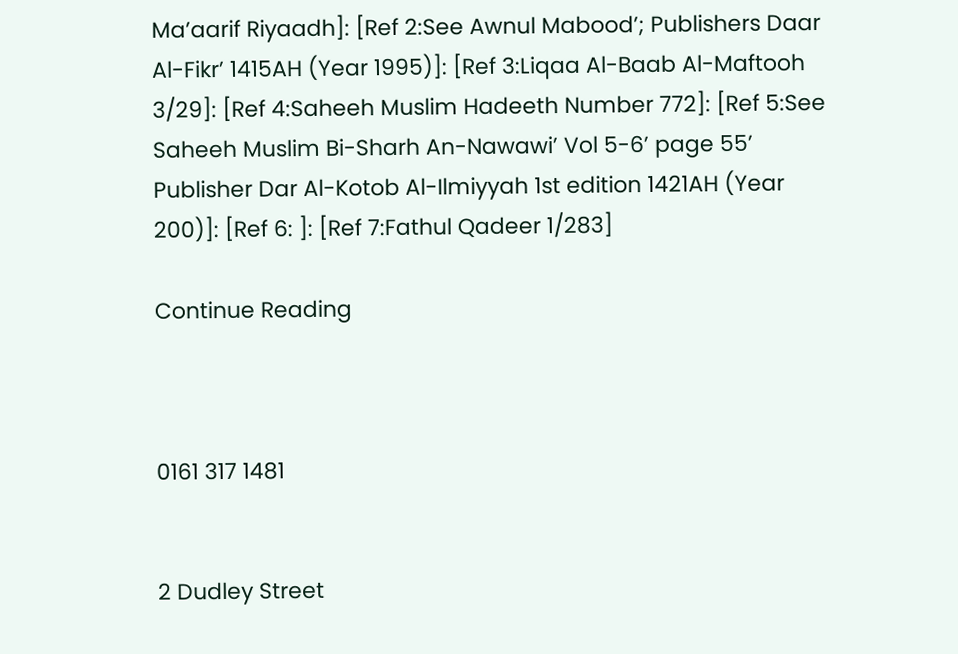Ma’aarif Riyaadh]: [Ref 2:See Awnul Mabood’; Publishers Daar Al-Fikr’ 1415AH (Year 1995)]: [Ref 3:Liqaa Al-Baab Al-Maftooh 3/29]: [Ref 4:Saheeh Muslim Hadeeth Number 772]: [Ref 5:See Saheeh Muslim Bi-Sharh An-Nawawi’ Vol 5-6’ page 55’ Publisher Dar Al-Kotob Al-Ilmiyyah 1st edition 1421AH (Year 200)]: [Ref 6: ]: [Ref 7:Fathul Qadeer 1/283]

Continue Reading



0161 317 1481


2 Dudley Street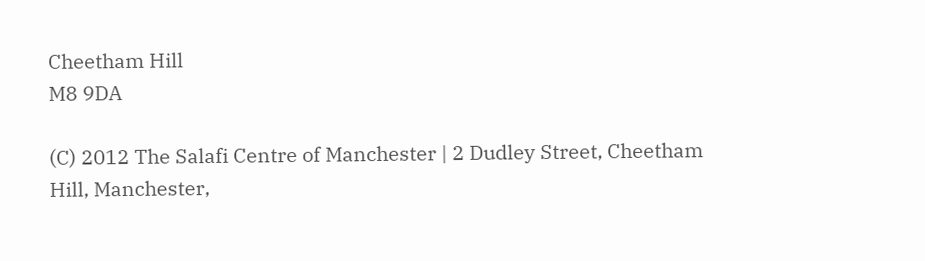Cheetham Hill
M8 9DA

(C) 2012 The Salafi Centre of Manchester | 2 Dudley Street, Cheetham Hill, Manchester,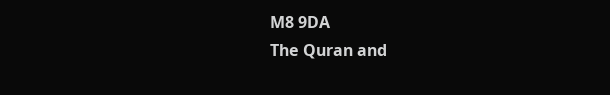M8 9DA
The Quran and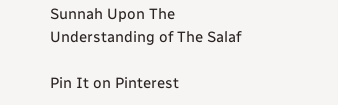Sunnah Upon The Understanding of The Salaf

Pin It on Pinterest